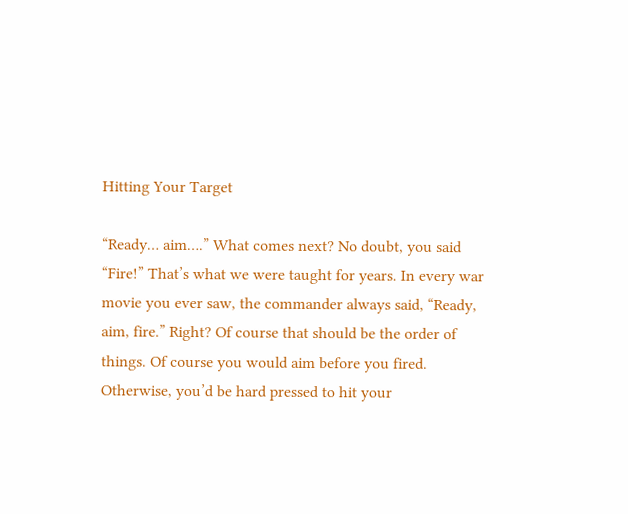Hitting Your Target

“Ready… aim….” What comes next? No doubt, you said “Fire!” That’s what we were taught for years. In every war movie you ever saw, the commander always said, “Ready, aim, fire.” Right? Of course that should be the order of things. Of course you would aim before you fired. Otherwise, you’d be hard pressed to hit your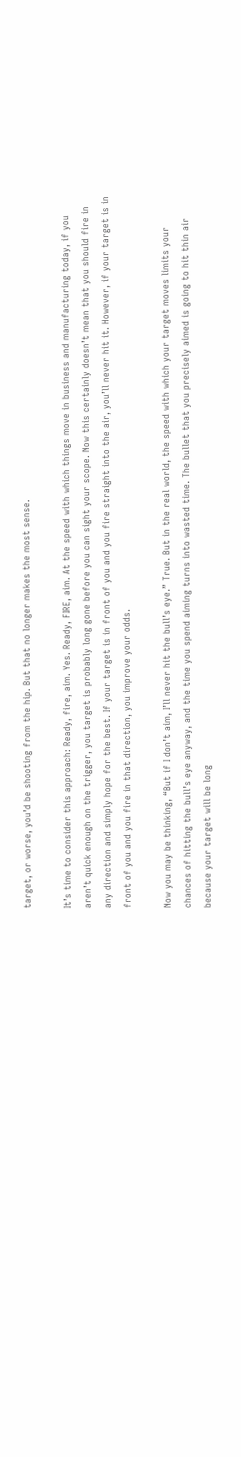target, or worse, you’d be shooting from the hip. But that no longer makes the most sense.

It’s time to consider this approach: Ready, fire, aim. Yes. Ready, FIRE, aim. At the speed with which things move in business and manufacturing today, if you aren’t quick enough on the trigger, you target is probably long gone before you can sight your scope. Now this certainly doesn’t mean that you should fire in any direction and simply hope for the best. If your target is in front of you and you fire straight into the air, you’ll never hit it. However, if your target is in front of you and you fire in that direction, you improve your odds.

Now you may be thinking, “But if I don’t aim, I’ll never hit the bull’s eye.” True. But in the real world, the speed with which your target moves limits your chances of hitting the bull’s eye anyway, and the time you spend aiming turns into wasted time. The bullet that you precisely aimed is going to hit thin air because your target will be long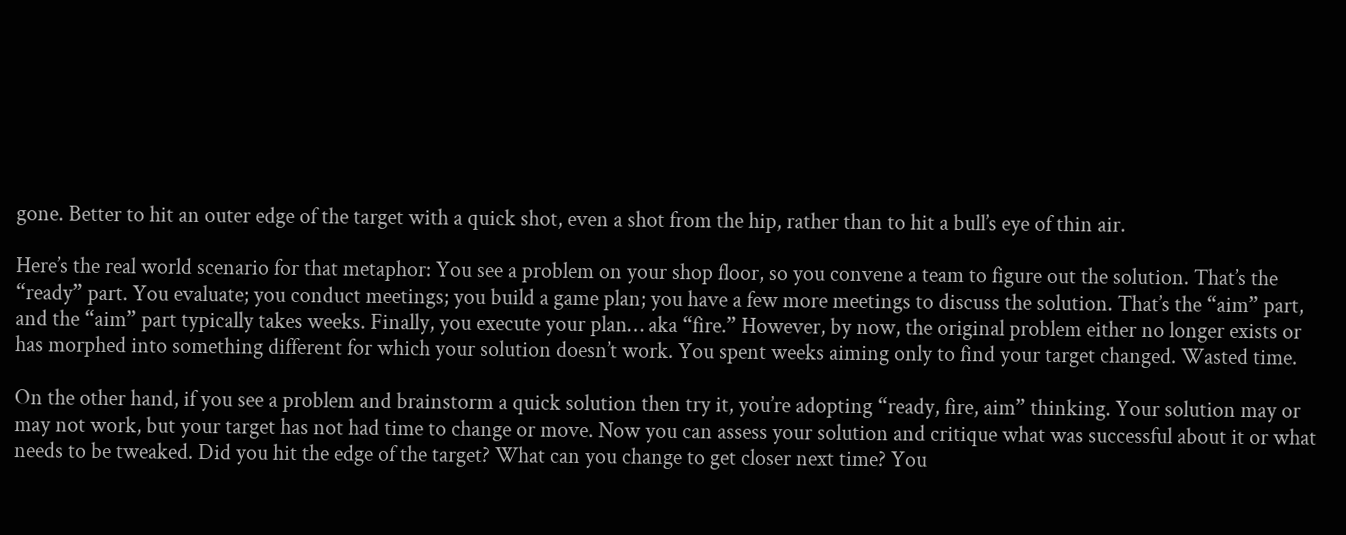gone. Better to hit an outer edge of the target with a quick shot, even a shot from the hip, rather than to hit a bull’s eye of thin air.

Here’s the real world scenario for that metaphor: You see a problem on your shop floor, so you convene a team to figure out the solution. That’s the “ready” part. You evaluate; you conduct meetings; you build a game plan; you have a few more meetings to discuss the solution. That’s the “aim” part, and the “aim” part typically takes weeks. Finally, you execute your plan… aka “fire.” However, by now, the original problem either no longer exists or has morphed into something different for which your solution doesn’t work. You spent weeks aiming only to find your target changed. Wasted time.

On the other hand, if you see a problem and brainstorm a quick solution then try it, you’re adopting “ready, fire, aim” thinking. Your solution may or may not work, but your target has not had time to change or move. Now you can assess your solution and critique what was successful about it or what needs to be tweaked. Did you hit the edge of the target? What can you change to get closer next time? You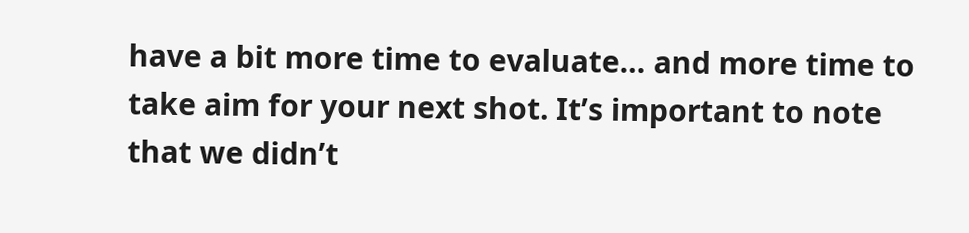have a bit more time to evaluate… and more time to take aim for your next shot. It’s important to note that we didn’t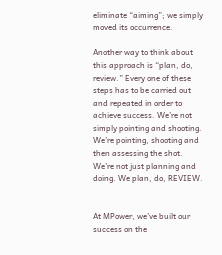eliminate “aiming”; we simply moved its occurrence.

Another way to think about this approach is “plan, do, review.” Every one of these steps has to be carried out and repeated in order to achieve success. We’re not simply pointing and shooting. We’re pointing, shooting and then assessing the shot. We’re not just planning and doing. We plan, do, REVIEW.


At MPower, we’ve built our success on the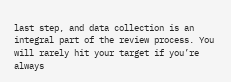last step, and data collection is an integral part of the review process. You will rarely hit your target if you’re always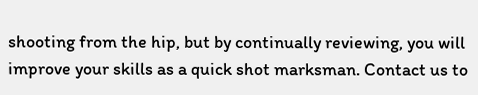shooting from the hip, but by continually reviewing, you will improve your skills as a quick shot marksman. Contact us to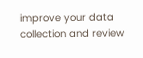improve your data collection and review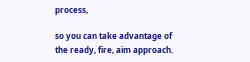process,

so you can take advantage of the ready, fire, aim approach.